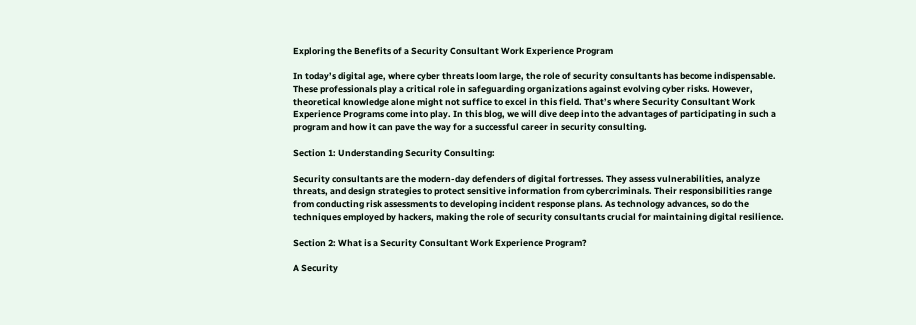Exploring the Benefits of a Security Consultant Work Experience Program

In today’s digital age, where cyber threats loom large, the role of security consultants has become indispensable. These professionals play a critical role in safeguarding organizations against evolving cyber risks. However, theoretical knowledge alone might not suffice to excel in this field. That’s where Security Consultant Work Experience Programs come into play. In this blog, we will dive deep into the advantages of participating in such a program and how it can pave the way for a successful career in security consulting.

Section 1: Understanding Security Consulting:

Security consultants are the modern-day defenders of digital fortresses. They assess vulnerabilities, analyze threats, and design strategies to protect sensitive information from cybercriminals. Their responsibilities range from conducting risk assessments to developing incident response plans. As technology advances, so do the techniques employed by hackers, making the role of security consultants crucial for maintaining digital resilience.

Section 2: What is a Security Consultant Work Experience Program?

A Security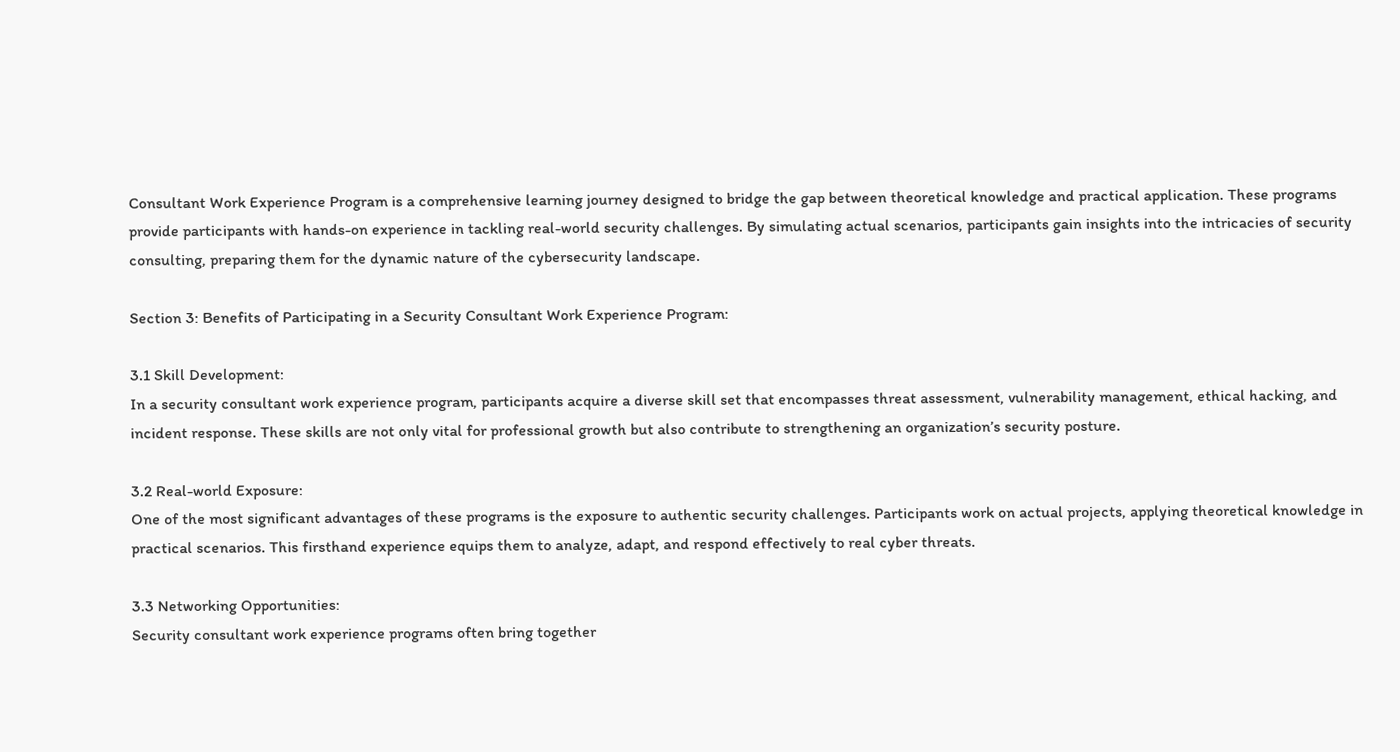Consultant Work Experience Program is a comprehensive learning journey designed to bridge the gap between theoretical knowledge and practical application. These programs provide participants with hands-on experience in tackling real-world security challenges. By simulating actual scenarios, participants gain insights into the intricacies of security consulting, preparing them for the dynamic nature of the cybersecurity landscape.

Section 3: Benefits of Participating in a Security Consultant Work Experience Program:

3.1 Skill Development:
In a security consultant work experience program, participants acquire a diverse skill set that encompasses threat assessment, vulnerability management, ethical hacking, and incident response. These skills are not only vital for professional growth but also contribute to strengthening an organization’s security posture.

3.2 Real-world Exposure:
One of the most significant advantages of these programs is the exposure to authentic security challenges. Participants work on actual projects, applying theoretical knowledge in practical scenarios. This firsthand experience equips them to analyze, adapt, and respond effectively to real cyber threats.

3.3 Networking Opportunities:
Security consultant work experience programs often bring together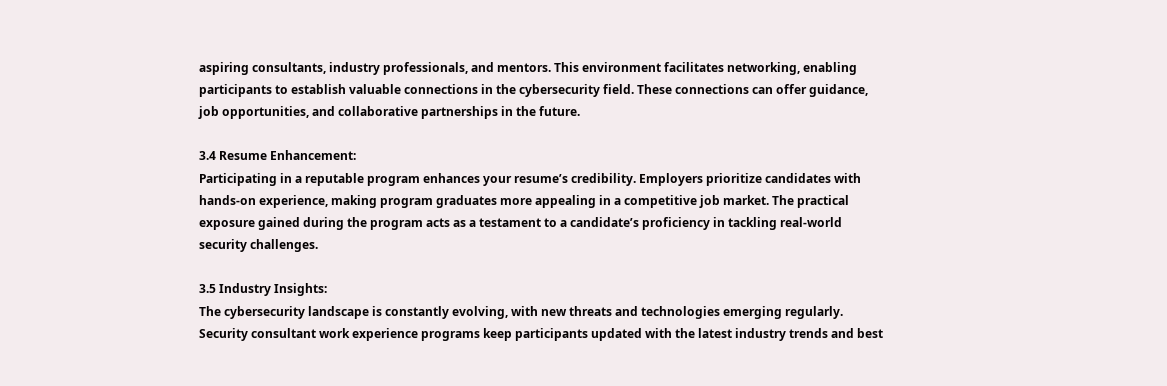aspiring consultants, industry professionals, and mentors. This environment facilitates networking, enabling participants to establish valuable connections in the cybersecurity field. These connections can offer guidance, job opportunities, and collaborative partnerships in the future.

3.4 Resume Enhancement:
Participating in a reputable program enhances your resume’s credibility. Employers prioritize candidates with hands-on experience, making program graduates more appealing in a competitive job market. The practical exposure gained during the program acts as a testament to a candidate’s proficiency in tackling real-world security challenges.

3.5 Industry Insights:
The cybersecurity landscape is constantly evolving, with new threats and technologies emerging regularly. Security consultant work experience programs keep participants updated with the latest industry trends and best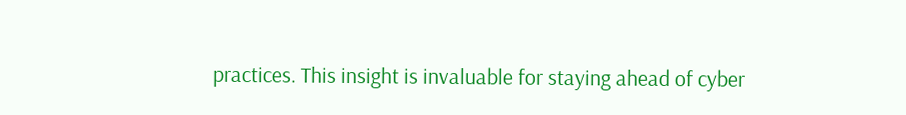practices. This insight is invaluable for staying ahead of cyber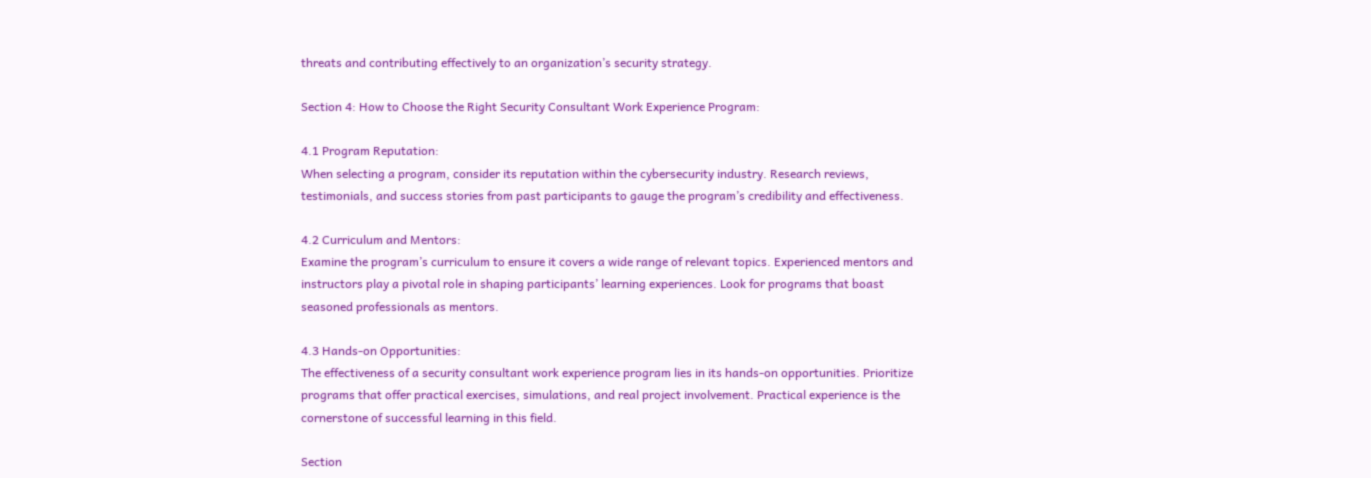threats and contributing effectively to an organization’s security strategy.

Section 4: How to Choose the Right Security Consultant Work Experience Program:

4.1 Program Reputation:
When selecting a program, consider its reputation within the cybersecurity industry. Research reviews, testimonials, and success stories from past participants to gauge the program’s credibility and effectiveness.

4.2 Curriculum and Mentors:
Examine the program’s curriculum to ensure it covers a wide range of relevant topics. Experienced mentors and instructors play a pivotal role in shaping participants’ learning experiences. Look for programs that boast seasoned professionals as mentors.

4.3 Hands-on Opportunities:
The effectiveness of a security consultant work experience program lies in its hands-on opportunities. Prioritize programs that offer practical exercises, simulations, and real project involvement. Practical experience is the cornerstone of successful learning in this field.

Section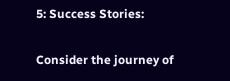5: Success Stories:

Consider the journey of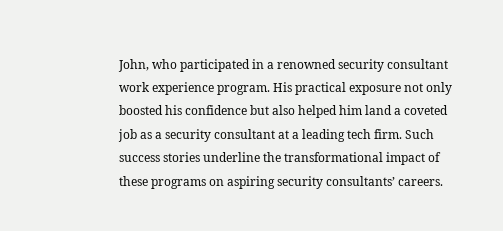John, who participated in a renowned security consultant work experience program. His practical exposure not only boosted his confidence but also helped him land a coveted job as a security consultant at a leading tech firm. Such success stories underline the transformational impact of these programs on aspiring security consultants’ careers.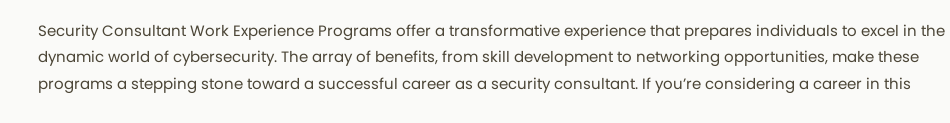Security Consultant Work Experience Programs offer a transformative experience that prepares individuals to excel in the dynamic world of cybersecurity. The array of benefits, from skill development to networking opportunities, make these programs a stepping stone toward a successful career as a security consultant. If you’re considering a career in this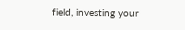field, investing your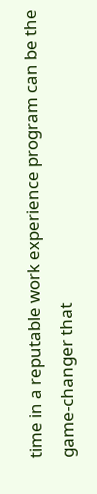time in a reputable work experience program can be the game-changer that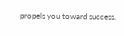propels you toward success.